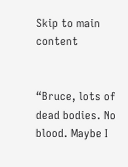Skip to main content


“Bruce, lots of dead bodies. No blood. Maybe I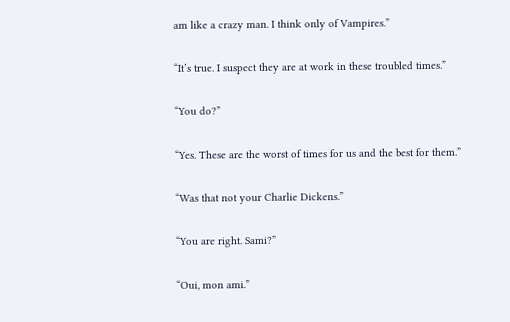am like a crazy man. I think only of Vampires.”

“It’s true. I suspect they are at work in these troubled times.”

“You do?”

“Yes. These are the worst of times for us and the best for them.”

“Was that not your Charlie Dickens.”

“You are right. Sami?”

“Oui, mon ami.”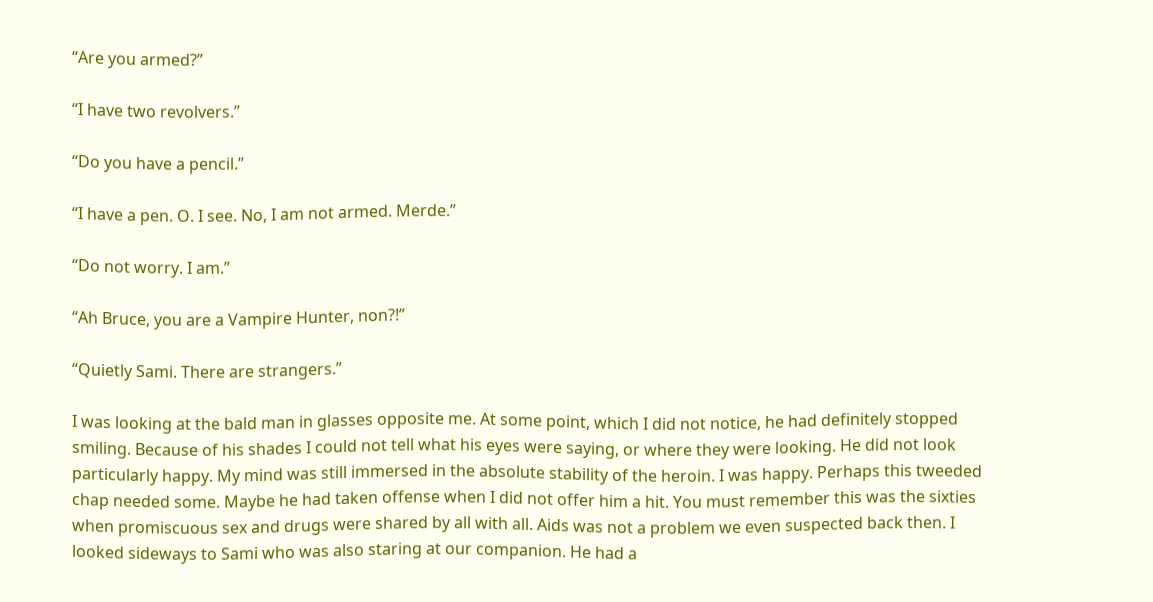“Are you armed?”

“I have two revolvers.”

“Do you have a pencil.”

“I have a pen. O. I see. No, I am not armed. Merde.”

“Do not worry. I am.”

“Ah Bruce, you are a Vampire Hunter, non?!”

“Quietly Sami. There are strangers.”

I was looking at the bald man in glasses opposite me. At some point, which I did not notice, he had definitely stopped smiling. Because of his shades I could not tell what his eyes were saying, or where they were looking. He did not look particularly happy. My mind was still immersed in the absolute stability of the heroin. I was happy. Perhaps this tweeded chap needed some. Maybe he had taken offense when I did not offer him a hit. You must remember this was the sixties when promiscuous sex and drugs were shared by all with all. Aids was not a problem we even suspected back then. I looked sideways to Sami who was also staring at our companion. He had a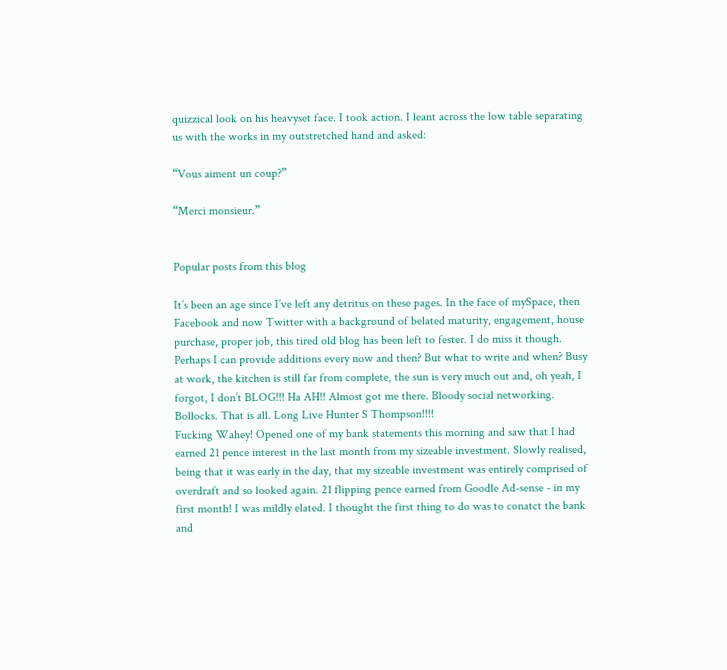quizzical look on his heavyset face. I took action. I leant across the low table separating us with the works in my outstretched hand and asked:

“Vous aiment un coup?”

“Merci monsieur.”


Popular posts from this blog

It’s been an age since I’ve left any detritus on these pages. In the face of mySpace, then Facebook and now Twitter with a background of belated maturity, engagement, house purchase, proper job, this tired old blog has been left to fester. I do miss it though. Perhaps I can provide additions every now and then? But what to write and when? Busy at work, the kitchen is still far from complete, the sun is very much out and, oh yeah, I forgot, I don’t BLOG!!! Ha AH!! Almost got me there. Bloody social networking. Bollocks. That is all. Long Live Hunter S Thompson!!!!
Fucking Wahey! Opened one of my bank statements this morning and saw that I had earned 21 pence interest in the last month from my sizeable investment. Slowly realised, being that it was early in the day, that my sizeable investment was entirely comprised of overdraft and so looked again. 21 flipping pence earned from Goodle Ad-sense - in my first month! I was mildly elated. I thought the first thing to do was to conatct the bank and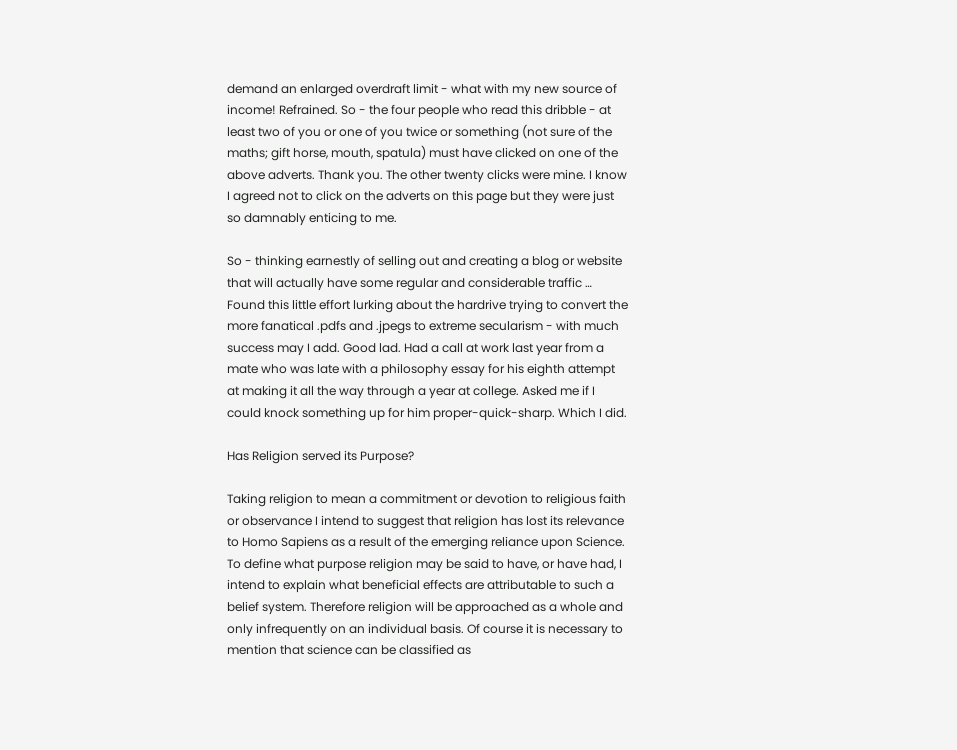demand an enlarged overdraft limit - what with my new source of income! Refrained. So - the four people who read this dribble - at least two of you or one of you twice or something (not sure of the maths; gift horse, mouth, spatula) must have clicked on one of the above adverts. Thank you. The other twenty clicks were mine. I know I agreed not to click on the adverts on this page but they were just so damnably enticing to me.

So - thinking earnestly of selling out and creating a blog or website that will actually have some regular and considerable traffic …
Found this little effort lurking about the hardrive trying to convert the more fanatical .pdfs and .jpegs to extreme secularism - with much success may I add. Good lad. Had a call at work last year from a mate who was late with a philosophy essay for his eighth attempt at making it all the way through a year at college. Asked me if I could knock something up for him proper-quick-sharp. Which I did.

Has Religion served its Purpose?

Taking religion to mean a commitment or devotion to religious faith or observance I intend to suggest that religion has lost its relevance to Homo Sapiens as a result of the emerging reliance upon Science. To define what purpose religion may be said to have, or have had, I intend to explain what beneficial effects are attributable to such a belief system. Therefore religion will be approached as a whole and only infrequently on an individual basis. Of course it is necessary to mention that science can be classified as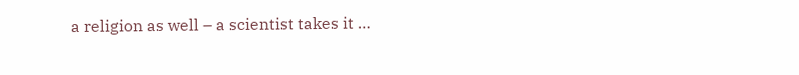a religion as well – a scientist takes it …